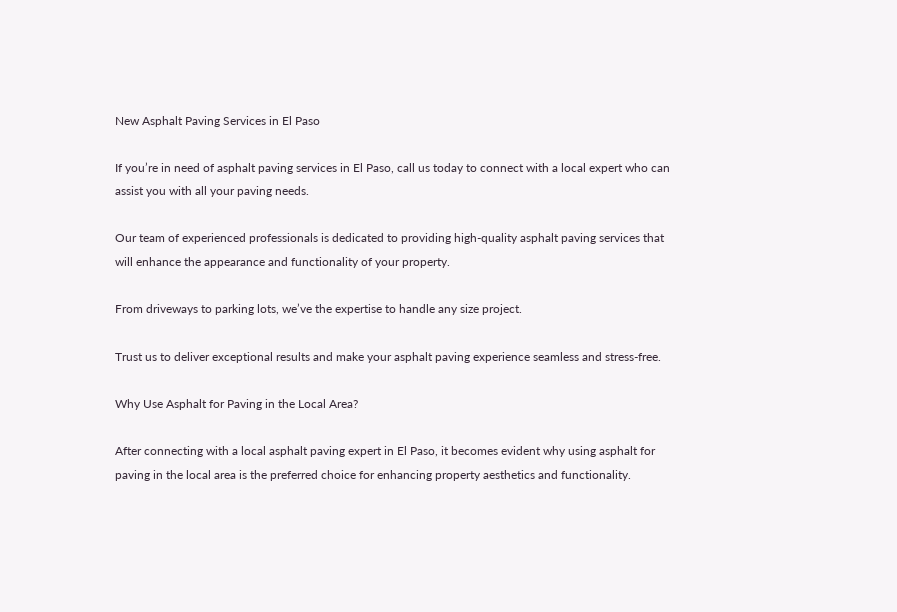New Asphalt Paving Services in El Paso

If you’re in need of asphalt paving services in El Paso, call us today to connect with a local expert who can assist you with all your paving needs.

Our team of experienced professionals is dedicated to providing high-quality asphalt paving services that will enhance the appearance and functionality of your property.

From driveways to parking lots, we’ve the expertise to handle any size project.

Trust us to deliver exceptional results and make your asphalt paving experience seamless and stress-free.

Why Use Asphalt for Paving in the Local Area?

After connecting with a local asphalt paving expert in El Paso, it becomes evident why using asphalt for paving in the local area is the preferred choice for enhancing property aesthetics and functionality.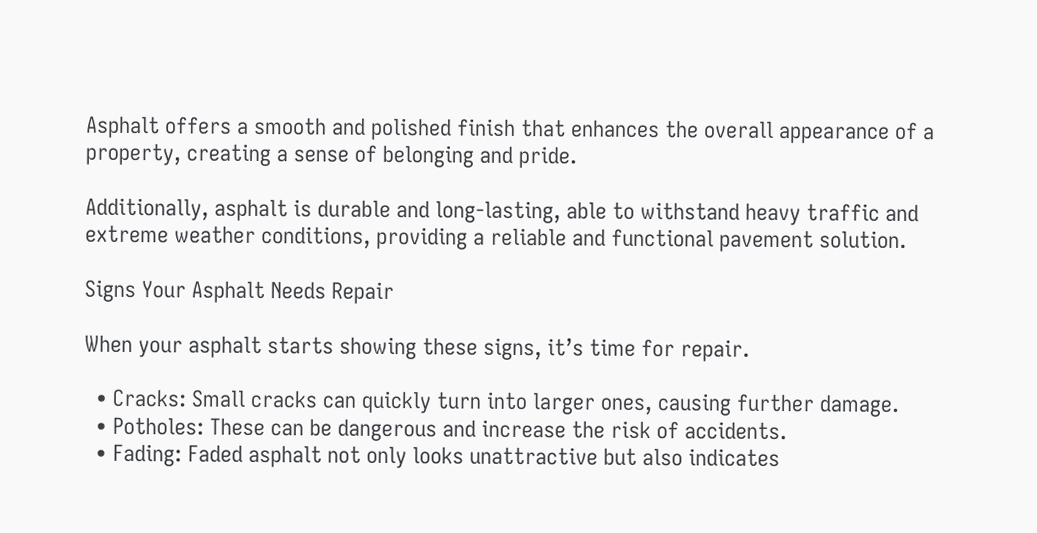Asphalt offers a smooth and polished finish that enhances the overall appearance of a property, creating a sense of belonging and pride.

Additionally, asphalt is durable and long-lasting, able to withstand heavy traffic and extreme weather conditions, providing a reliable and functional pavement solution.

Signs Your Asphalt Needs Repair

When your asphalt starts showing these signs, it’s time for repair.

  • Cracks: Small cracks can quickly turn into larger ones, causing further damage.
  • Potholes: These can be dangerous and increase the risk of accidents.
  • Fading: Faded asphalt not only looks unattractive but also indicates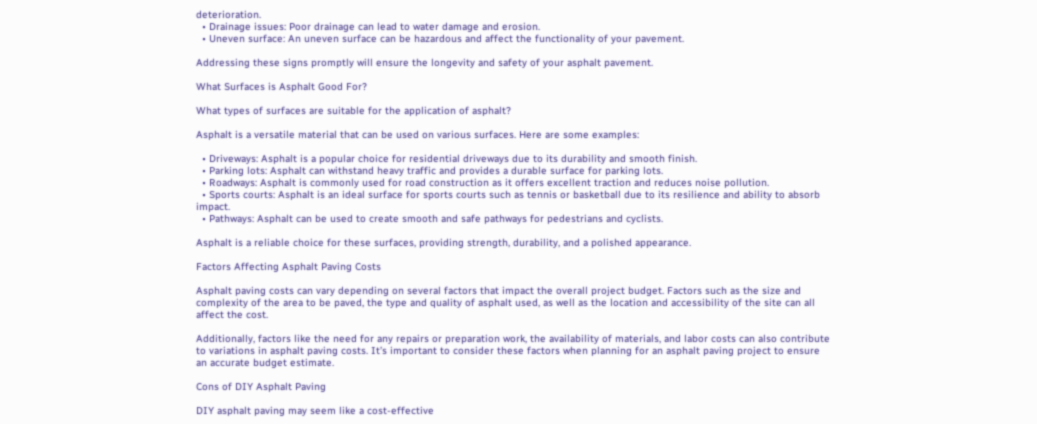deterioration.
  • Drainage issues: Poor drainage can lead to water damage and erosion.
  • Uneven surface: An uneven surface can be hazardous and affect the functionality of your pavement.

Addressing these signs promptly will ensure the longevity and safety of your asphalt pavement.

What Surfaces is Asphalt Good For?

What types of surfaces are suitable for the application of asphalt?

Asphalt is a versatile material that can be used on various surfaces. Here are some examples:

  • Driveways: Asphalt is a popular choice for residential driveways due to its durability and smooth finish.
  • Parking lots: Asphalt can withstand heavy traffic and provides a durable surface for parking lots.
  • Roadways: Asphalt is commonly used for road construction as it offers excellent traction and reduces noise pollution.
  • Sports courts: Asphalt is an ideal surface for sports courts such as tennis or basketball due to its resilience and ability to absorb impact.
  • Pathways: Asphalt can be used to create smooth and safe pathways for pedestrians and cyclists.

Asphalt is a reliable choice for these surfaces, providing strength, durability, and a polished appearance.

Factors Affecting Asphalt Paving Costs

Asphalt paving costs can vary depending on several factors that impact the overall project budget. Factors such as the size and complexity of the area to be paved, the type and quality of asphalt used, as well as the location and accessibility of the site can all affect the cost.

Additionally, factors like the need for any repairs or preparation work, the availability of materials, and labor costs can also contribute to variations in asphalt paving costs. It’s important to consider these factors when planning for an asphalt paving project to ensure an accurate budget estimate.

Cons of DIY Asphalt Paving

DIY asphalt paving may seem like a cost-effective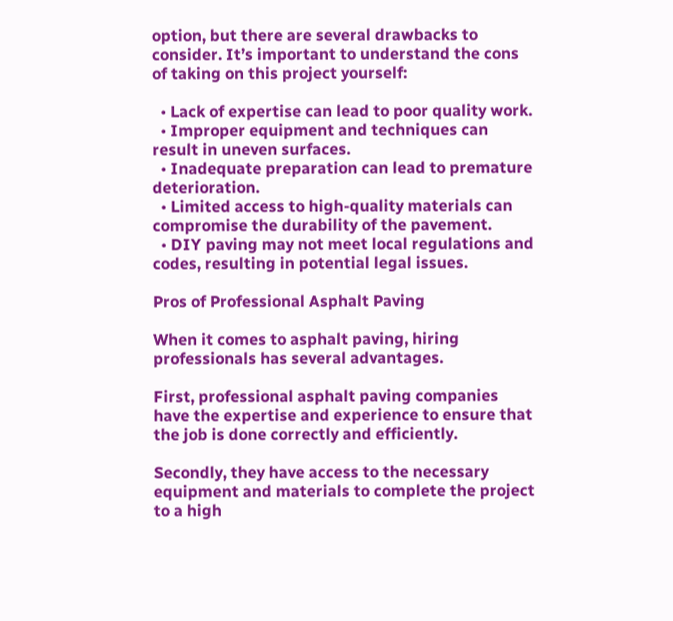option, but there are several drawbacks to consider. It’s important to understand the cons of taking on this project yourself:

  • Lack of expertise can lead to poor quality work.
  • Improper equipment and techniques can result in uneven surfaces.
  • Inadequate preparation can lead to premature deterioration.
  • Limited access to high-quality materials can compromise the durability of the pavement.
  • DIY paving may not meet local regulations and codes, resulting in potential legal issues.

Pros of Professional Asphalt Paving

When it comes to asphalt paving, hiring professionals has several advantages.

First, professional asphalt paving companies have the expertise and experience to ensure that the job is done correctly and efficiently.

Secondly, they have access to the necessary equipment and materials to complete the project to a high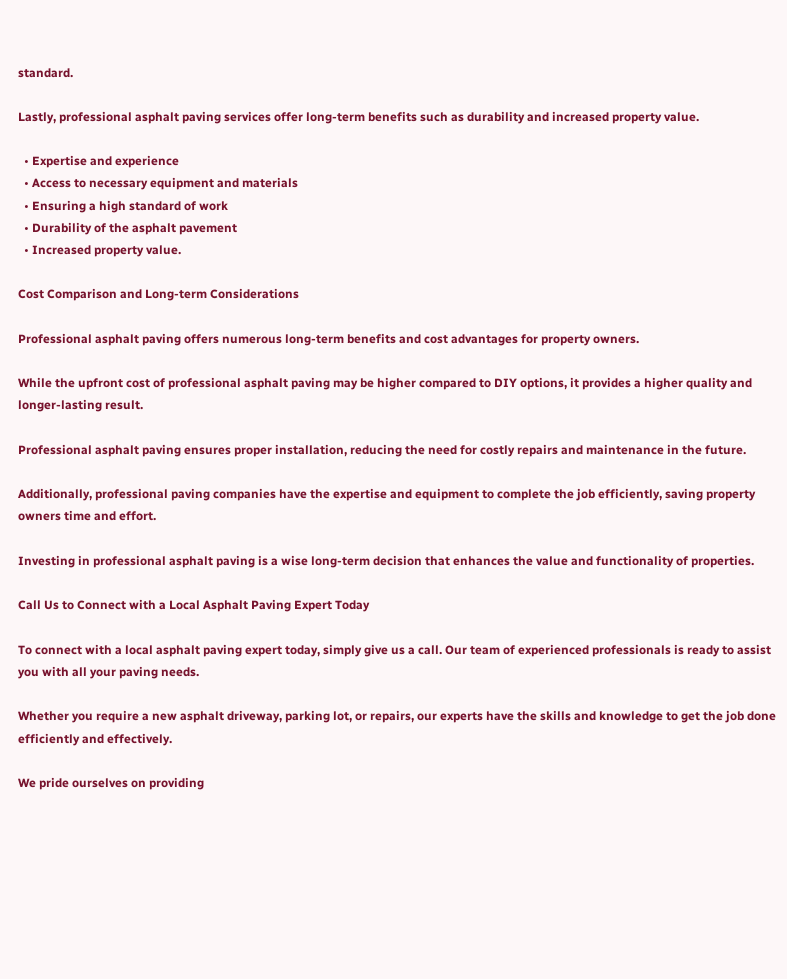standard.

Lastly, professional asphalt paving services offer long-term benefits such as durability and increased property value.

  • Expertise and experience
  • Access to necessary equipment and materials
  • Ensuring a high standard of work
  • Durability of the asphalt pavement
  • Increased property value.

Cost Comparison and Long-term Considerations

Professional asphalt paving offers numerous long-term benefits and cost advantages for property owners.

While the upfront cost of professional asphalt paving may be higher compared to DIY options, it provides a higher quality and longer-lasting result.

Professional asphalt paving ensures proper installation, reducing the need for costly repairs and maintenance in the future.

Additionally, professional paving companies have the expertise and equipment to complete the job efficiently, saving property owners time and effort.

Investing in professional asphalt paving is a wise long-term decision that enhances the value and functionality of properties.

Call Us to Connect with a Local Asphalt Paving Expert Today

To connect with a local asphalt paving expert today, simply give us a call. Our team of experienced professionals is ready to assist you with all your paving needs.

Whether you require a new asphalt driveway, parking lot, or repairs, our experts have the skills and knowledge to get the job done efficiently and effectively.

We pride ourselves on providing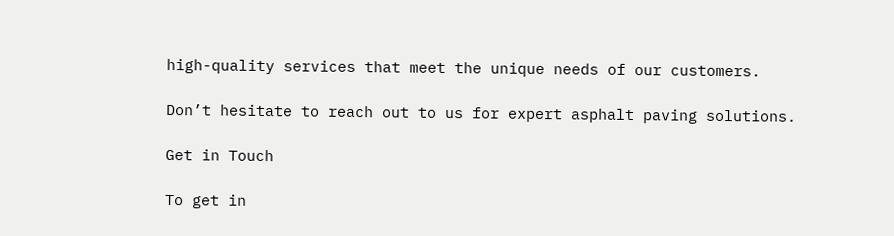high-quality services that meet the unique needs of our customers.

Don’t hesitate to reach out to us for expert asphalt paving solutions.

Get in Touch

To get in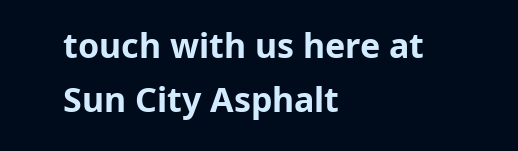touch with us here at Sun City Asphalt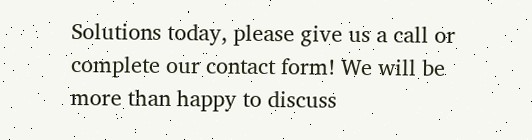Solutions today, please give us a call or complete our contact form! We will be more than happy to discuss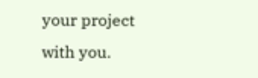your project with you.